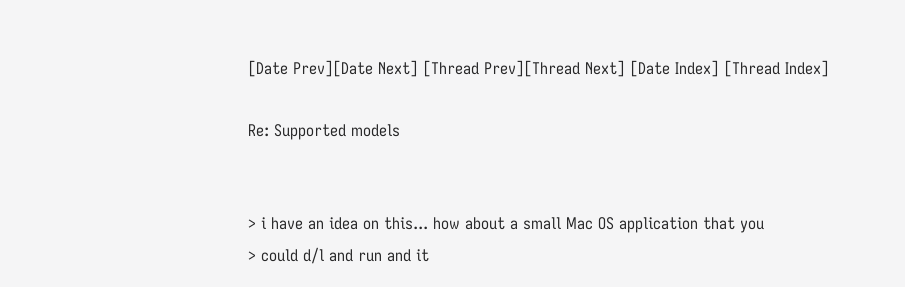[Date Prev][Date Next] [Thread Prev][Thread Next] [Date Index] [Thread Index]

Re: Supported models


> i have an idea on this... how about a small Mac OS application that you
> could d/l and run and it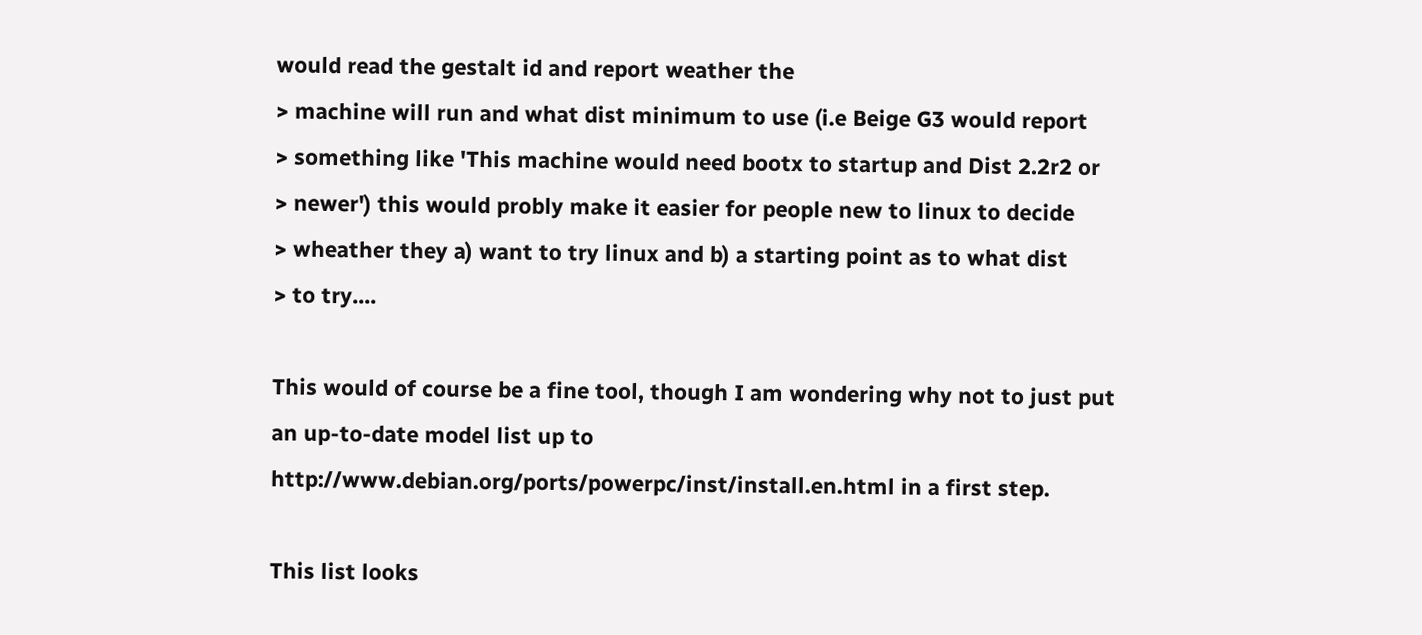would read the gestalt id and report weather the
> machine will run and what dist minimum to use (i.e Beige G3 would report
> something like 'This machine would need bootx to startup and Dist 2.2r2 or
> newer') this would probly make it easier for people new to linux to decide
> wheather they a) want to try linux and b) a starting point as to what dist
> to try....

This would of course be a fine tool, though I am wondering why not to just put
an up-to-date model list up to
http://www.debian.org/ports/powerpc/inst/install.en.html in a first step.

This list looks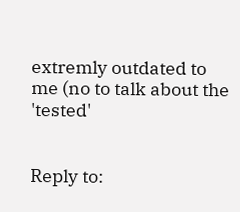extremly outdated to me (no to talk about the 'tested'


Reply to: